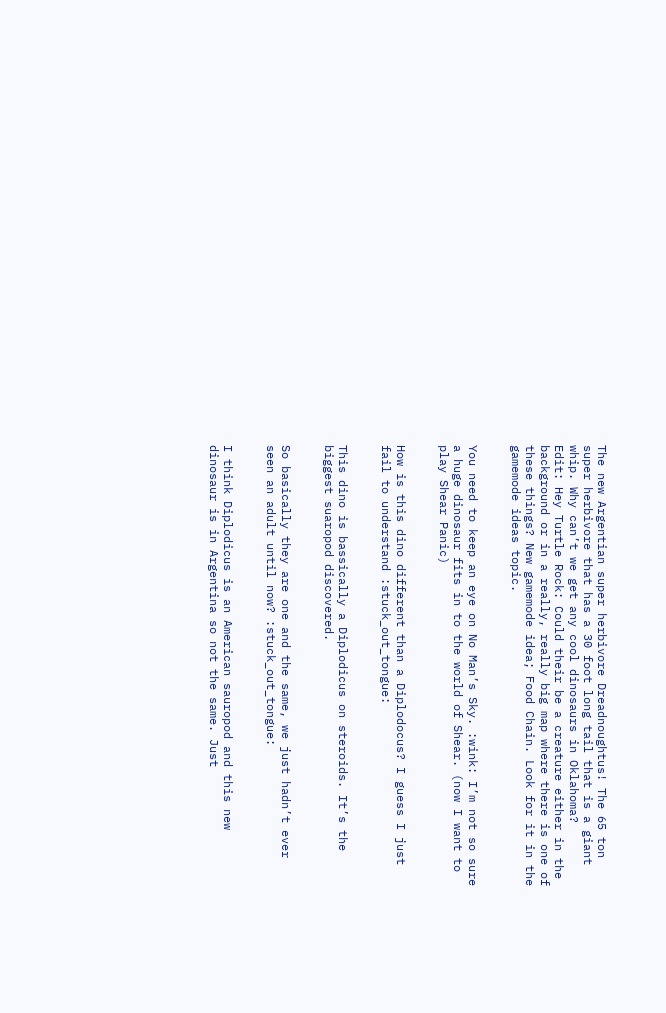The new Argentian super herbivore Dreadnoughtus! The 65 ton super herbivore that has a 30 foot long tail that is a giant whip. Why can’t we get any cool dinosaurs in Oklahoma?
Edit: Hey Turtle Rock: Could their be a creature either in the background or in a really, really big map where there is one of these things? New gamemode idea; Food Chain. Look for it in the gamemode ideas topic.


You need to keep an eye on No Man’s Sky. :wink: I’m not so sure a huge dinosaur fits in to the world of Shear. (now I want to play Shear Panic)


How is this dino different than a Diplodocus? I guess I just fail to understand :stuck_out_tongue:


This dino is bassically a Diplodicus on steroids. It’s the biggest suaropod discovered.


So basically they are one and the same, we just hadn’t ever seen an adult until now? :stuck_out_tongue:


I think Diplodicus is an American sauropod and this new dinosaur is in Argentina so not the same. Just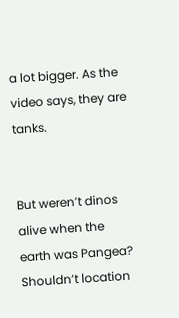a lot bigger. As the video says, they are tanks.


But weren’t dinos alive when the earth was Pangea? Shouldn’t location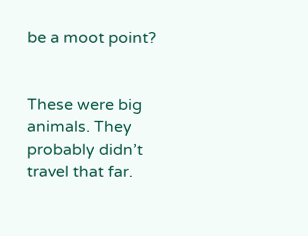be a moot point?


These were big animals. They probably didn’t travel that far.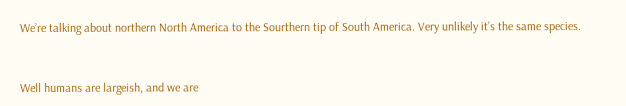We’re talking about northern North America to the Sourthern tip of South America. Very unlikely it’s the same species.


Well humans are largeish, and we are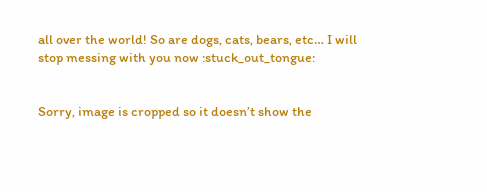all over the world! So are dogs, cats, bears, etc… I will stop messing with you now :stuck_out_tongue:


Sorry, image is cropped so it doesn’t show the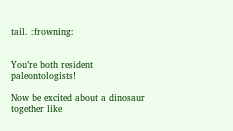tail. :frowning:


You’re both resident paleontologists!

Now be excited about a dinosaur together like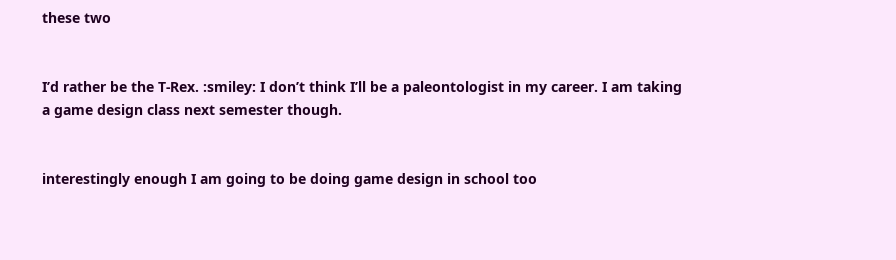these two


I’d rather be the T-Rex. :smiley: I don’t think I’ll be a paleontologist in my career. I am taking a game design class next semester though.


interestingly enough I am going to be doing game design in school too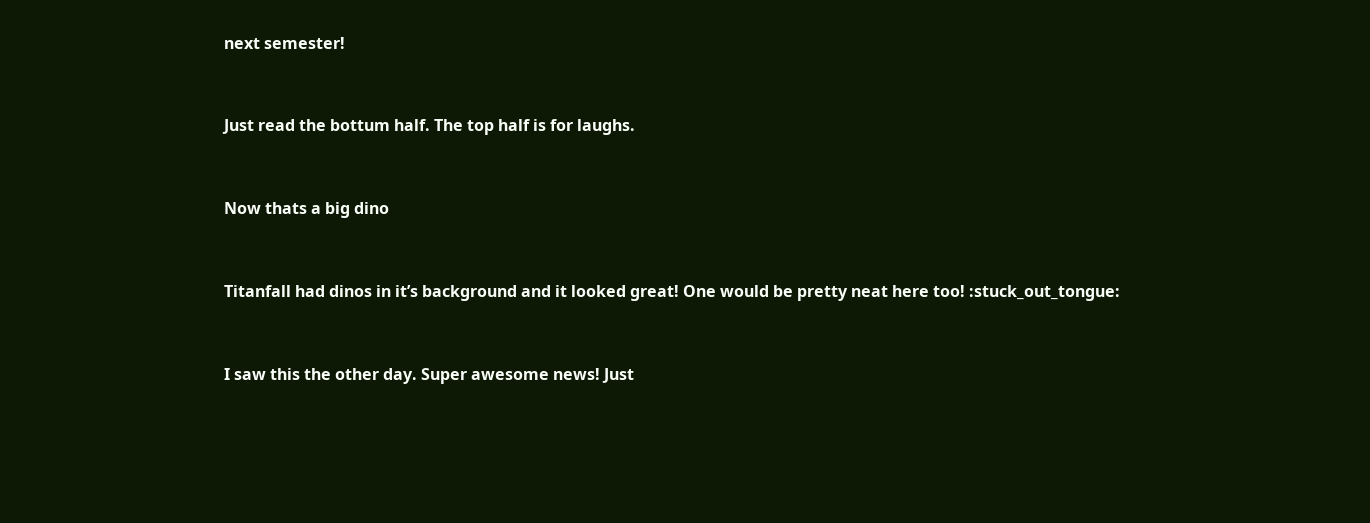next semester!


Just read the bottum half. The top half is for laughs.


Now thats a big dino


Titanfall had dinos in it’s background and it looked great! One would be pretty neat here too! :stuck_out_tongue:


I saw this the other day. Super awesome news! Just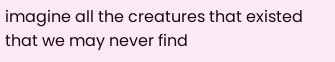imagine all the creatures that existed that we may never find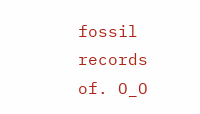fossil records of. O_O